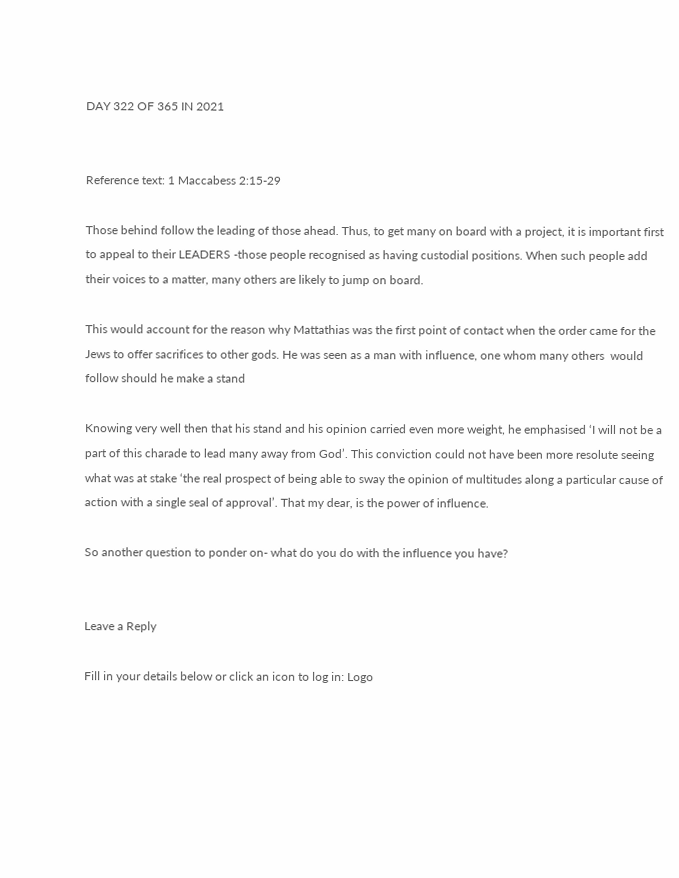DAY 322 OF 365 IN 2021


Reference text: 1 Maccabess 2:15-29

Those behind follow the leading of those ahead. Thus, to get many on board with a project, it is important first to appeal to their LEADERS -those people recognised as having custodial positions. When such people add their voices to a matter, many others are likely to jump on board.

This would account for the reason why Mattathias was the first point of contact when the order came for the Jews to offer sacrifices to other gods. He was seen as a man with influence, one whom many others  would follow should he make a stand

Knowing very well then that his stand and his opinion carried even more weight, he emphasised ‘I will not be a part of this charade to lead many away from God’. This conviction could not have been more resolute seeing what was at stake ‘the real prospect of being able to sway the opinion of multitudes along a particular cause of action with a single seal of approval’. That my dear, is the power of influence.

So another question to ponder on- what do you do with the influence you have?


Leave a Reply

Fill in your details below or click an icon to log in: Logo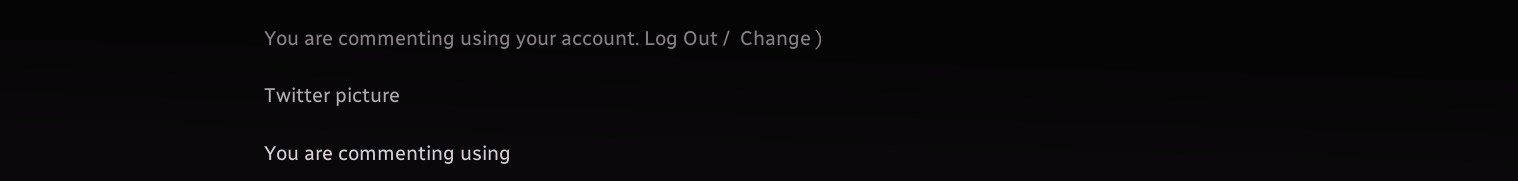You are commenting using your account. Log Out /  Change )

Twitter picture

You are commenting using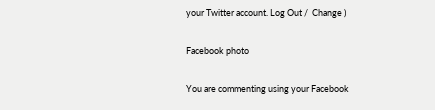your Twitter account. Log Out /  Change )

Facebook photo

You are commenting using your Facebook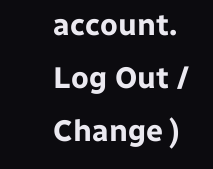account. Log Out /  Change )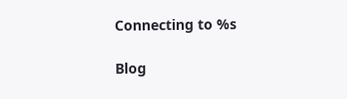Connecting to %s

Blog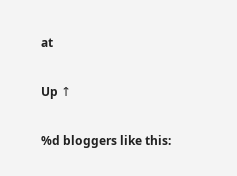at

Up ↑

%d bloggers like this: